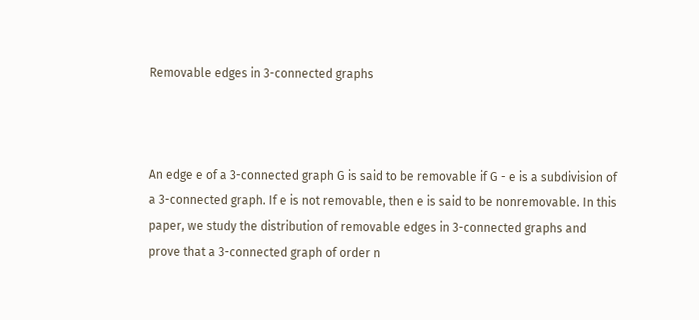Removable edges in 3-connected graphs



An edge e of a 3-connected graph G is said to be removable if G - e is a subdivision of a 3-connected graph. If e is not removable, then e is said to be nonremovable. In this paper, we study the distribution of removable edges in 3-connected graphs and prove that a 3-connected graph of order n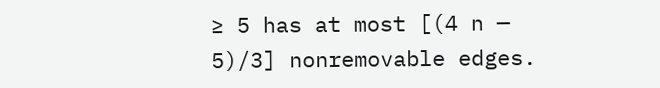≥ 5 has at most [(4 n — 5)/3] nonremovable edges.